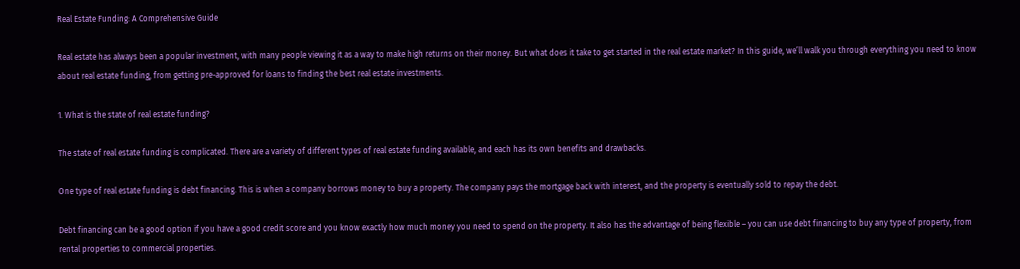Real Estate Funding: A Comprehensive Guide

Real estate has always been a popular investment, with many people viewing it as a way to make high returns on their money. But what does it take to get started in the real estate market? In this guide, we’ll walk you through everything you need to know about real estate funding, from getting pre-approved for loans to finding the best real estate investments.

1. What is the state of real estate funding?

The state of real estate funding is complicated. There are a variety of different types of real estate funding available, and each has its own benefits and drawbacks.

One type of real estate funding is debt financing. This is when a company borrows money to buy a property. The company pays the mortgage back with interest, and the property is eventually sold to repay the debt.

Debt financing can be a good option if you have a good credit score and you know exactly how much money you need to spend on the property. It also has the advantage of being flexible – you can use debt financing to buy any type of property, from rental properties to commercial properties.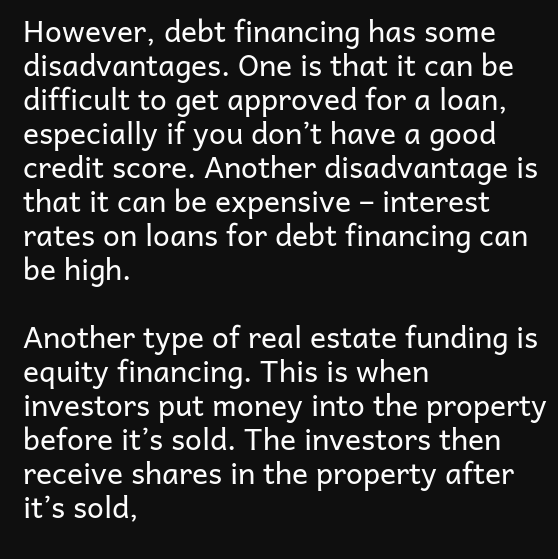However, debt financing has some disadvantages. One is that it can be difficult to get approved for a loan, especially if you don’t have a good credit score. Another disadvantage is that it can be expensive – interest rates on loans for debt financing can be high.

Another type of real estate funding is equity financing. This is when investors put money into the property before it’s sold. The investors then receive shares in the property after it’s sold,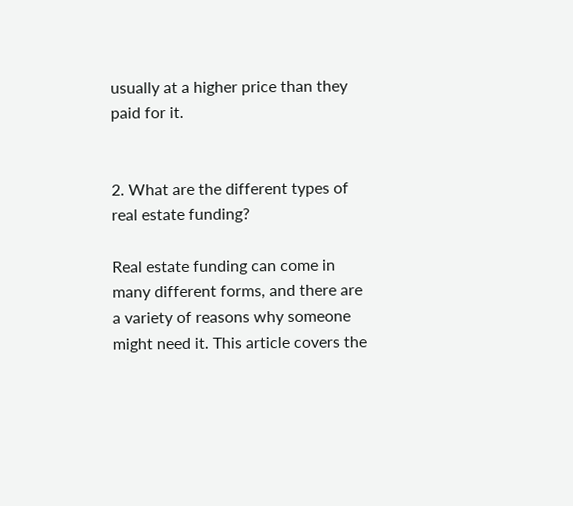usually at a higher price than they paid for it.


2. What are the different types of real estate funding?

Real estate funding can come in many different forms, and there are a variety of reasons why someone might need it. This article covers the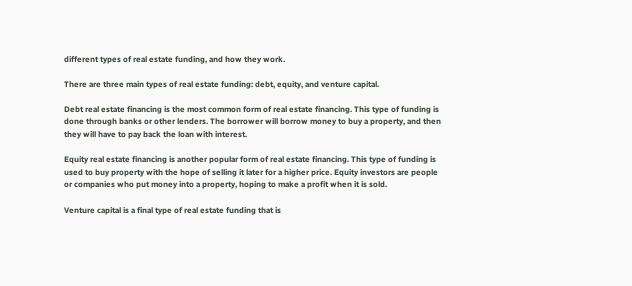different types of real estate funding, and how they work.

There are three main types of real estate funding: debt, equity, and venture capital.

Debt real estate financing is the most common form of real estate financing. This type of funding is done through banks or other lenders. The borrower will borrow money to buy a property, and then they will have to pay back the loan with interest.

Equity real estate financing is another popular form of real estate financing. This type of funding is used to buy property with the hope of selling it later for a higher price. Equity investors are people or companies who put money into a property, hoping to make a profit when it is sold.

Venture capital is a final type of real estate funding that is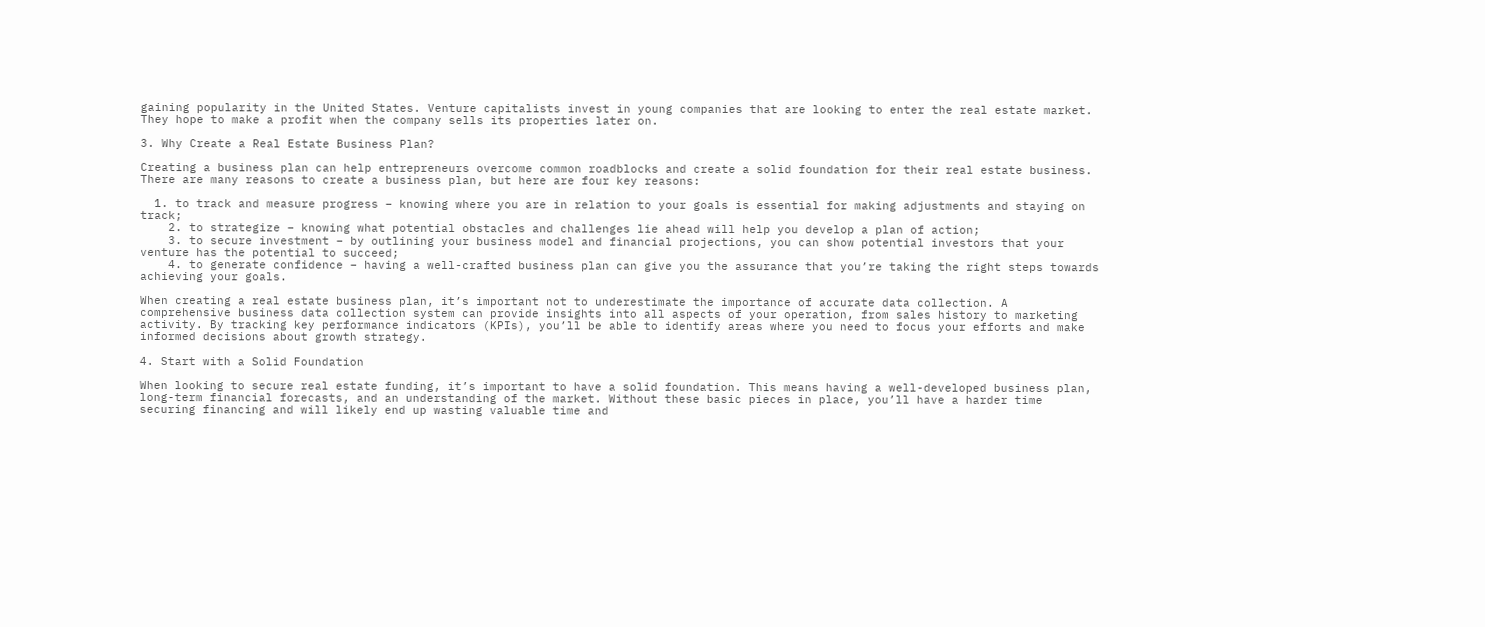gaining popularity in the United States. Venture capitalists invest in young companies that are looking to enter the real estate market. They hope to make a profit when the company sells its properties later on.

3. Why Create a Real Estate Business Plan?

Creating a business plan can help entrepreneurs overcome common roadblocks and create a solid foundation for their real estate business. There are many reasons to create a business plan, but here are four key reasons:

  1. to track and measure progress – knowing where you are in relation to your goals is essential for making adjustments and staying on track;
    2. to strategize – knowing what potential obstacles and challenges lie ahead will help you develop a plan of action;
    3. to secure investment – by outlining your business model and financial projections, you can show potential investors that your venture has the potential to succeed;
    4. to generate confidence – having a well-crafted business plan can give you the assurance that you’re taking the right steps towards achieving your goals.

When creating a real estate business plan, it’s important not to underestimate the importance of accurate data collection. A comprehensive business data collection system can provide insights into all aspects of your operation, from sales history to marketing activity. By tracking key performance indicators (KPIs), you’ll be able to identify areas where you need to focus your efforts and make informed decisions about growth strategy.

4. Start with a Solid Foundation

When looking to secure real estate funding, it’s important to have a solid foundation. This means having a well-developed business plan, long-term financial forecasts, and an understanding of the market. Without these basic pieces in place, you’ll have a harder time securing financing and will likely end up wasting valuable time and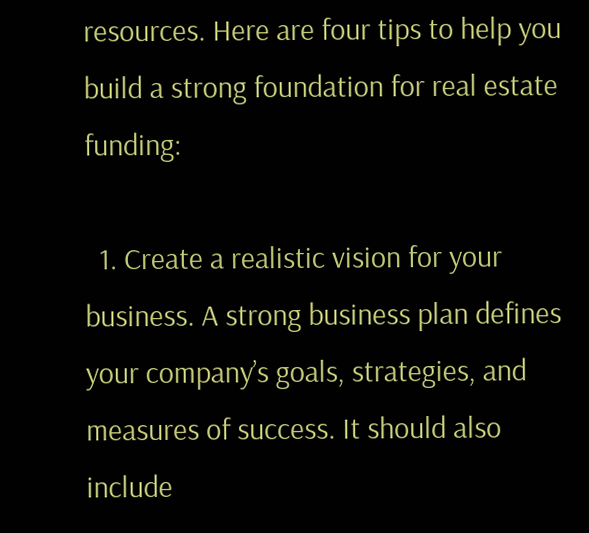resources. Here are four tips to help you build a strong foundation for real estate funding:

  1. Create a realistic vision for your business. A strong business plan defines your company’s goals, strategies, and measures of success. It should also include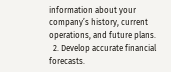information about your company’s history, current operations, and future plans.
  2. Develop accurate financial forecasts.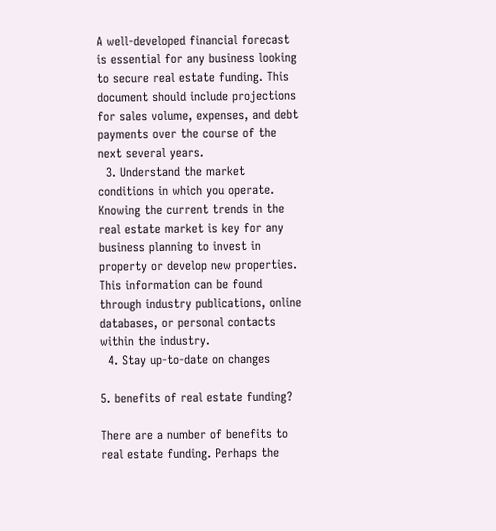A well-developed financial forecast is essential for any business looking to secure real estate funding. This document should include projections for sales volume, expenses, and debt payments over the course of the next several years.
  3. Understand the market conditions in which you operate. Knowing the current trends in the real estate market is key for any business planning to invest in property or develop new properties. This information can be found through industry publications, online databases, or personal contacts within the industry.
  4. Stay up-to-date on changes

5. benefits of real estate funding?

There are a number of benefits to real estate funding. Perhaps the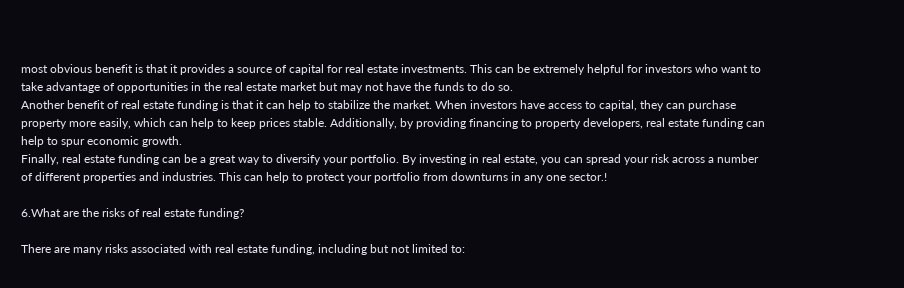most obvious benefit is that it provides a source of capital for real estate investments. This can be extremely helpful for investors who want to take advantage of opportunities in the real estate market but may not have the funds to do so.
Another benefit of real estate funding is that it can help to stabilize the market. When investors have access to capital, they can purchase property more easily, which can help to keep prices stable. Additionally, by providing financing to property developers, real estate funding can help to spur economic growth.
Finally, real estate funding can be a great way to diversify your portfolio. By investing in real estate, you can spread your risk across a number of different properties and industries. This can help to protect your portfolio from downturns in any one sector.!

6.What are the risks of real estate funding?

There are many risks associated with real estate funding, including but not limited to: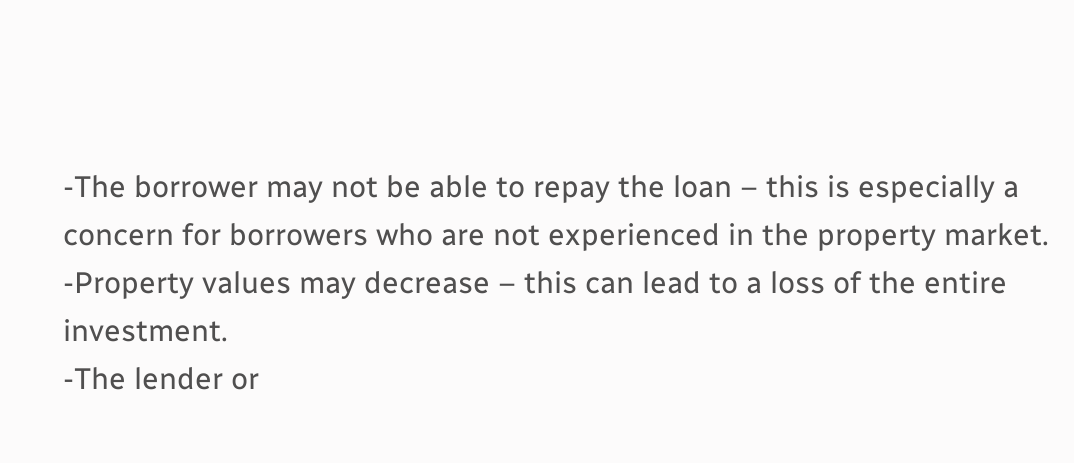-The borrower may not be able to repay the loan – this is especially a concern for borrowers who are not experienced in the property market.
-Property values may decrease – this can lead to a loss of the entire investment.
-The lender or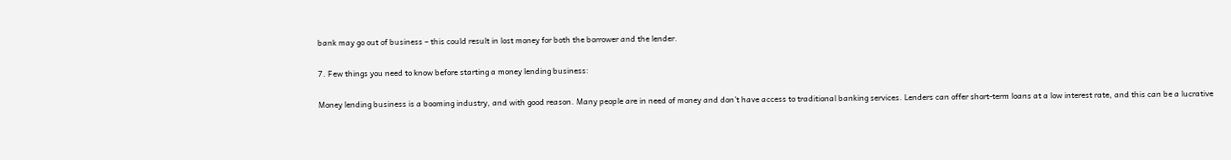bank may go out of business – this could result in lost money for both the borrower and the lender.

7. Few things you need to know before starting a money lending business:

Money lending business is a booming industry, and with good reason. Many people are in need of money and don’t have access to traditional banking services. Lenders can offer short-term loans at a low interest rate, and this can be a lucrative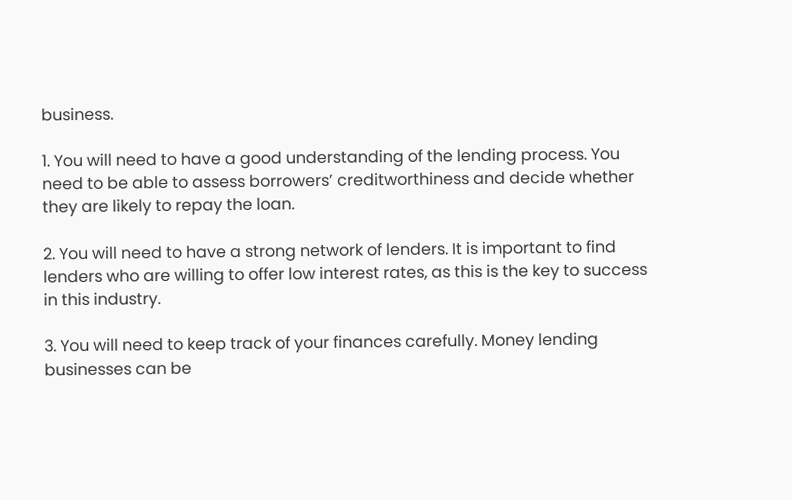business.

1. You will need to have a good understanding of the lending process. You need to be able to assess borrowers’ creditworthiness and decide whether they are likely to repay the loan.

2. You will need to have a strong network of lenders. It is important to find lenders who are willing to offer low interest rates, as this is the key to success in this industry.

3. You will need to keep track of your finances carefully. Money lending businesses can be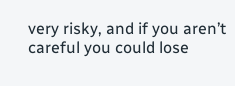very risky, and if you aren’t careful you could lose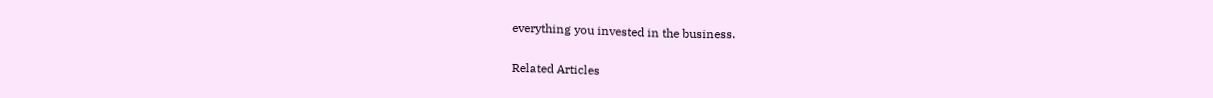everything you invested in the business.

Related Articles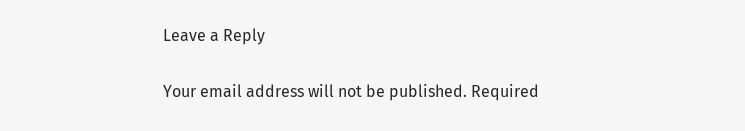Leave a Reply

Your email address will not be published. Required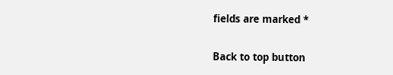fields are marked *

Back to top button